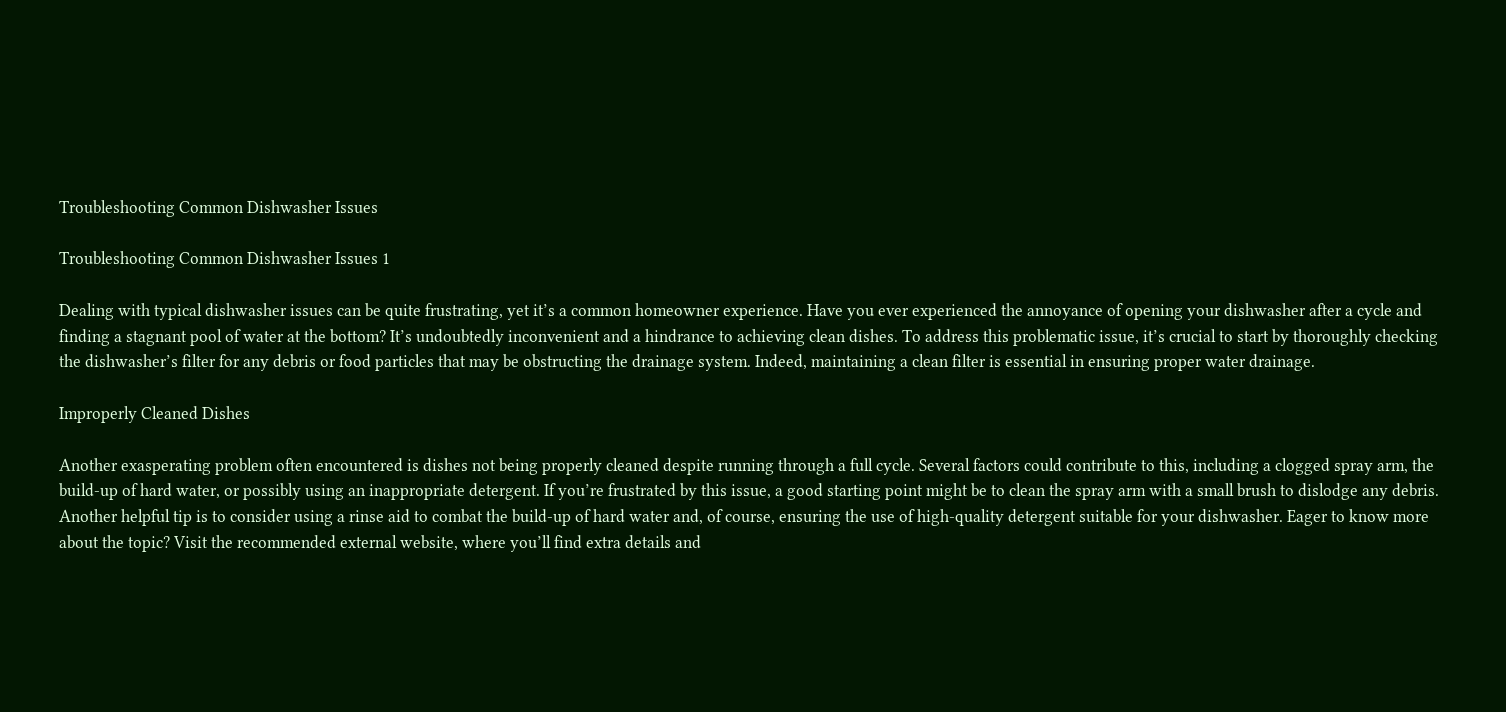Troubleshooting Common Dishwasher Issues

Troubleshooting Common Dishwasher Issues 1

Dealing with typical dishwasher issues can be quite frustrating, yet it’s a common homeowner experience. Have you ever experienced the annoyance of opening your dishwasher after a cycle and finding a stagnant pool of water at the bottom? It’s undoubtedly inconvenient and a hindrance to achieving clean dishes. To address this problematic issue, it’s crucial to start by thoroughly checking the dishwasher’s filter for any debris or food particles that may be obstructing the drainage system. Indeed, maintaining a clean filter is essential in ensuring proper water drainage.

Improperly Cleaned Dishes

Another exasperating problem often encountered is dishes not being properly cleaned despite running through a full cycle. Several factors could contribute to this, including a clogged spray arm, the build-up of hard water, or possibly using an inappropriate detergent. If you’re frustrated by this issue, a good starting point might be to clean the spray arm with a small brush to dislodge any debris. Another helpful tip is to consider using a rinse aid to combat the build-up of hard water and, of course, ensuring the use of high-quality detergent suitable for your dishwasher. Eager to know more about the topic? Visit the recommended external website, where you’ll find extra details and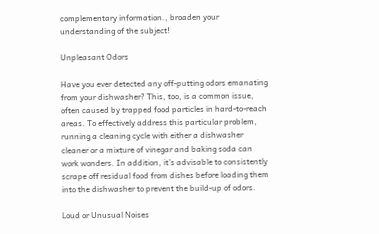complementary information., broaden your understanding of the subject!

Unpleasant Odors

Have you ever detected any off-putting odors emanating from your dishwasher? This, too, is a common issue, often caused by trapped food particles in hard-to-reach areas. To effectively address this particular problem, running a cleaning cycle with either a dishwasher cleaner or a mixture of vinegar and baking soda can work wonders. In addition, it’s advisable to consistently scrape off residual food from dishes before loading them into the dishwasher to prevent the build-up of odors.

Loud or Unusual Noises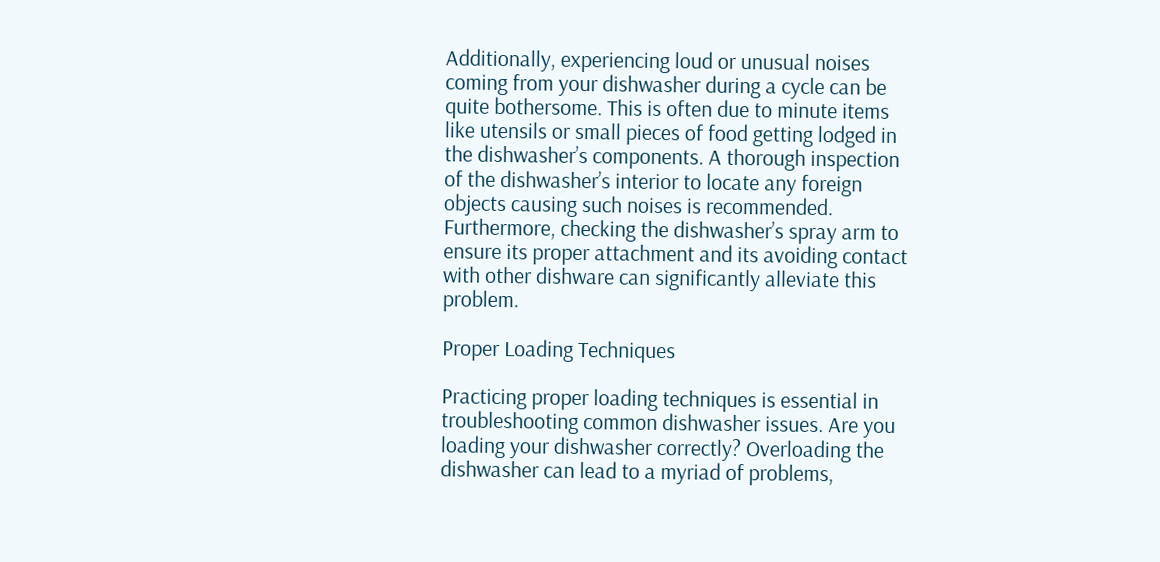Additionally, experiencing loud or unusual noises coming from your dishwasher during a cycle can be quite bothersome. This is often due to minute items like utensils or small pieces of food getting lodged in the dishwasher’s components. A thorough inspection of the dishwasher’s interior to locate any foreign objects causing such noises is recommended. Furthermore, checking the dishwasher’s spray arm to ensure its proper attachment and its avoiding contact with other dishware can significantly alleviate this problem.

Proper Loading Techniques

Practicing proper loading techniques is essential in troubleshooting common dishwasher issues. Are you loading your dishwasher correctly? Overloading the dishwasher can lead to a myriad of problems,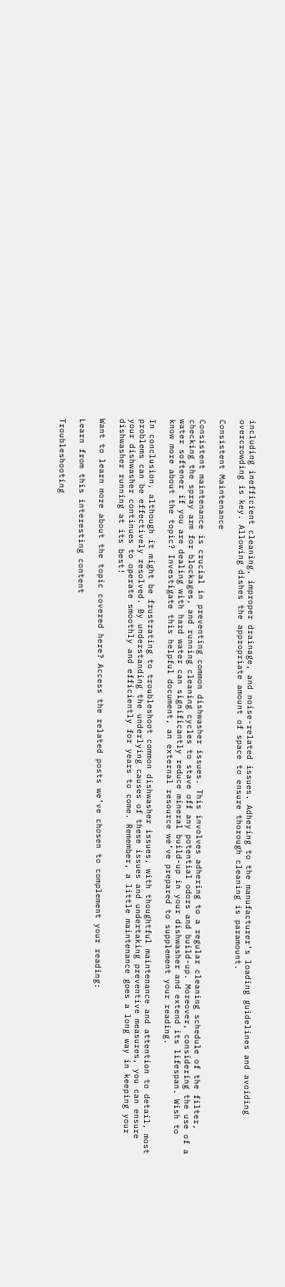including inefficient cleaning, improper drainage, and noise-related issues. Adhering to the manufacturer’s loading guidelines and avoiding overcrowding is key. Allowing dishes the appropriate amount of space to ensure thorough cleaning is paramount.

Consistent Maintenance

Consistent maintenance is crucial in preventing common dishwasher issues. This involves adhering to a regular cleaning schedule of the filter, checking the spray arm for blockages, and running cleaning cycles to stave off any potential odors and build-up. Moreover, considering the use of a water softener if you are dealing with hard water can significantly reduce mineral build-up in your dishwasher and extend its lifespan. Wish to know more about the topic? Investigate this helpful document, an external resource we’ve prepared to supplement your reading.

In conclusion, although it might be frustrating to troubleshoot common dishwasher issues, with thoughtful maintenance and attention to detail, most problems can be effectively resolved. By understanding the underlying causes of these issues and undertaking preventive measures, you can ensure your dishwasher continues to operate smoothly and efficiently for years to come. Remember, a little maintenance goes a long way in keeping your dishwasher running at its best!

Want to learn more about the topic covered here? Access the related posts we’ve chosen to complement your reading:

Learn from this interesting content

Troubleshooting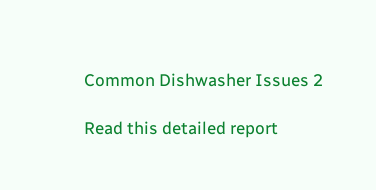Common Dishwasher Issues 2

Read this detailed report